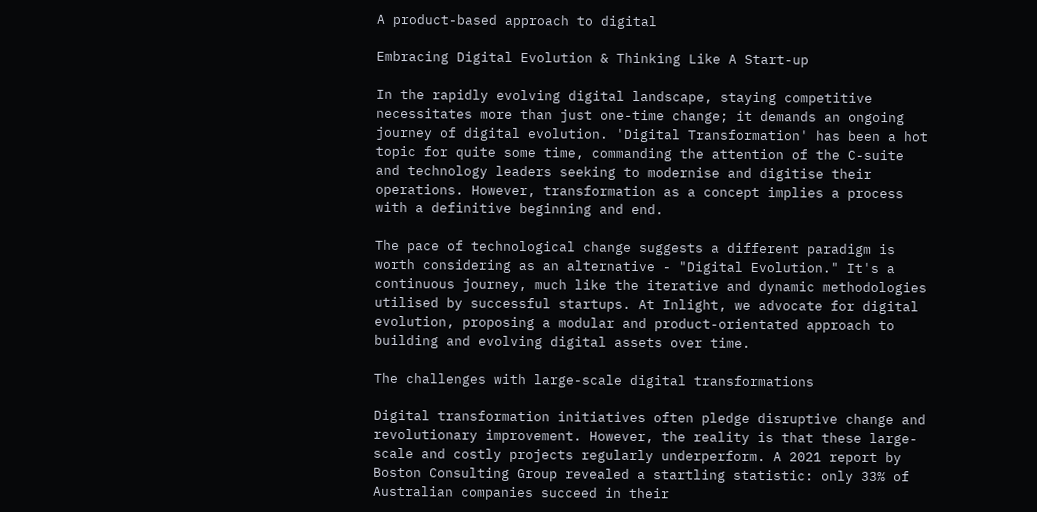A product-based approach to digital

Embracing Digital Evolution & Thinking Like A Start-up

In the rapidly evolving digital landscape, staying competitive necessitates more than just one-time change; it demands an ongoing journey of digital evolution. 'Digital Transformation' has been a hot topic for quite some time, commanding the attention of the C-suite and technology leaders seeking to modernise and digitise their operations. However, transformation as a concept implies a process with a definitive beginning and end.

The pace of technological change suggests a different paradigm is worth considering as an alternative - "Digital Evolution." It's a continuous journey, much like the iterative and dynamic methodologies utilised by successful startups. At Inlight, we advocate for digital evolution, proposing a modular and product-orientated approach to building and evolving digital assets over time.

The challenges with large-scale digital transformations

Digital transformation initiatives often pledge disruptive change and revolutionary improvement. However, the reality is that these large-scale and costly projects regularly underperform. A 2021 report by Boston Consulting Group revealed a startling statistic: only 33% of Australian companies succeed in their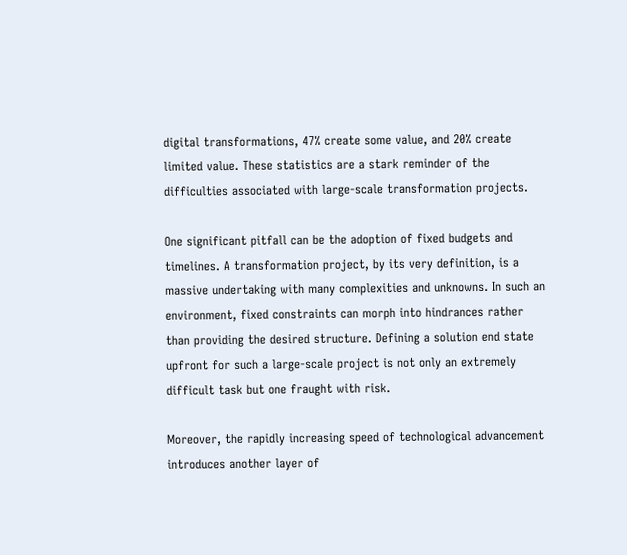digital transformations, 47% create some value, and 20% create limited value. These statistics are a stark reminder of the difficulties associated with large-scale transformation projects.

One significant pitfall can be the adoption of fixed budgets and timelines. A transformation project, by its very definition, is a massive undertaking with many complexities and unknowns. In such an environment, fixed constraints can morph into hindrances rather than providing the desired structure. Defining a solution end state upfront for such a large-scale project is not only an extremely difficult task but one fraught with risk.

Moreover, the rapidly increasing speed of technological advancement introduces another layer of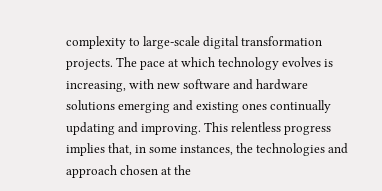complexity to large-scale digital transformation projects. The pace at which technology evolves is increasing, with new software and hardware solutions emerging and existing ones continually updating and improving. This relentless progress implies that, in some instances, the technologies and approach chosen at the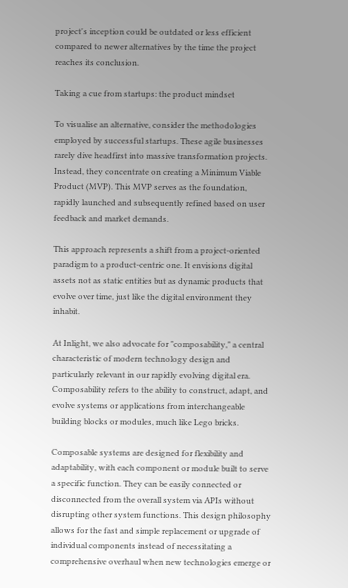project's inception could be outdated or less efficient compared to newer alternatives by the time the project reaches its conclusion.

Taking a cue from startups: the product mindset

To visualise an alternative, consider the methodologies employed by successful startups. These agile businesses rarely dive headfirst into massive transformation projects. Instead, they concentrate on creating a Minimum Viable Product (MVP). This MVP serves as the foundation, rapidly launched and subsequently refined based on user feedback and market demands.

This approach represents a shift from a project-oriented paradigm to a product-centric one. It envisions digital assets not as static entities but as dynamic products that evolve over time, just like the digital environment they inhabit.

At Inlight, we also advocate for "composability," a central characteristic of modern technology design and particularly relevant in our rapidly evolving digital era. Composability refers to the ability to construct, adapt, and evolve systems or applications from interchangeable building blocks or modules, much like Lego bricks.

Composable systems are designed for flexibility and adaptability, with each component or module built to serve a specific function. They can be easily connected or disconnected from the overall system via APIs without disrupting other system functions. This design philosophy allows for the fast and simple replacement or upgrade of individual components instead of necessitating a comprehensive overhaul when new technologies emerge or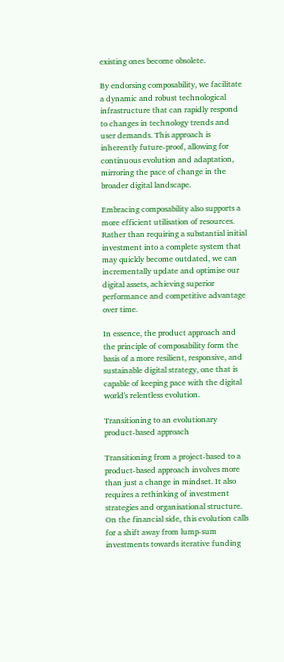existing ones become obsolete.

By endorsing composability, we facilitate a dynamic and robust technological infrastructure that can rapidly respond to changes in technology trends and user demands. This approach is inherently future-proof, allowing for continuous evolution and adaptation, mirroring the pace of change in the broader digital landscape.

Embracing composability also supports a more efficient utilisation of resources. Rather than requiring a substantial initial investment into a complete system that may quickly become outdated, we can incrementally update and optimise our digital assets, achieving superior performance and competitive advantage over time.

In essence, the product approach and the principle of composability form the basis of a more resilient, responsive, and sustainable digital strategy, one that is capable of keeping pace with the digital world's relentless evolution.

Transitioning to an evolutionary product-based approach

Transitioning from a project-based to a product-based approach involves more than just a change in mindset. It also requires a rethinking of investment strategies and organisational structure. On the financial side, this evolution calls for a shift away from lump-sum investments towards iterative funding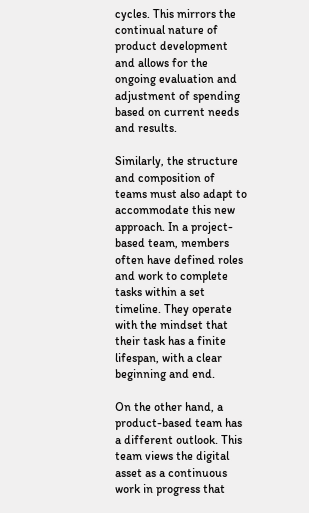cycles. This mirrors the continual nature of product development and allows for the ongoing evaluation and adjustment of spending based on current needs and results.

Similarly, the structure and composition of teams must also adapt to accommodate this new approach. In a project-based team, members often have defined roles and work to complete tasks within a set timeline. They operate with the mindset that their task has a finite lifespan, with a clear beginning and end.

On the other hand, a product-based team has a different outlook. This team views the digital asset as a continuous work in progress that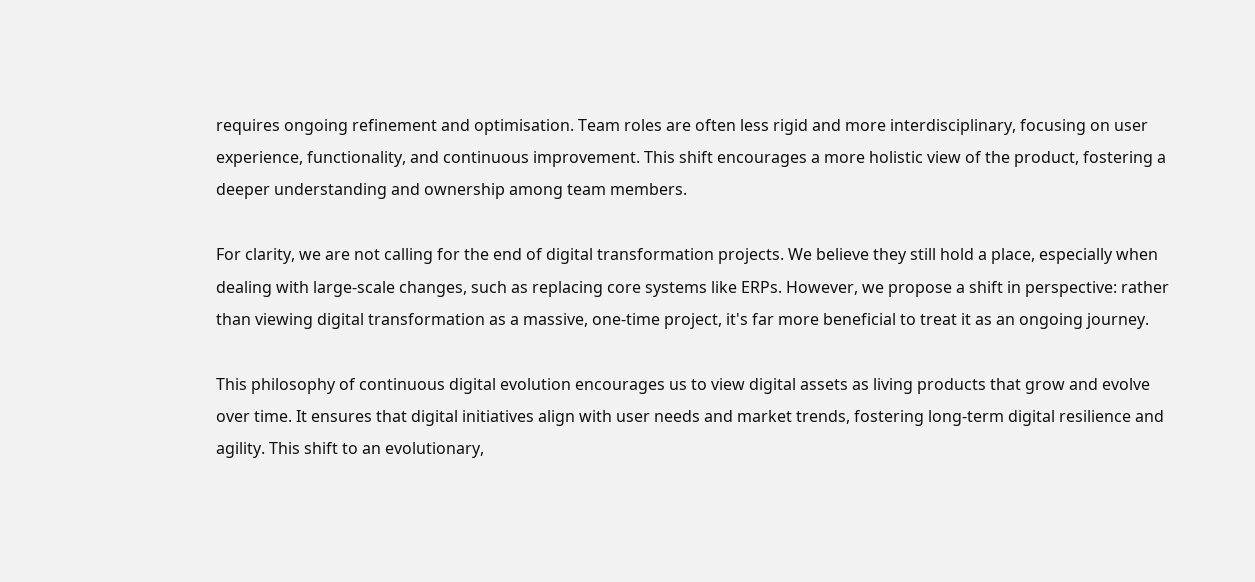requires ongoing refinement and optimisation. Team roles are often less rigid and more interdisciplinary, focusing on user experience, functionality, and continuous improvement. This shift encourages a more holistic view of the product, fostering a deeper understanding and ownership among team members.

For clarity, we are not calling for the end of digital transformation projects. We believe they still hold a place, especially when dealing with large-scale changes, such as replacing core systems like ERPs. However, we propose a shift in perspective: rather than viewing digital transformation as a massive, one-time project, it's far more beneficial to treat it as an ongoing journey.

This philosophy of continuous digital evolution encourages us to view digital assets as living products that grow and evolve over time. It ensures that digital initiatives align with user needs and market trends, fostering long-term digital resilience and agility. This shift to an evolutionary,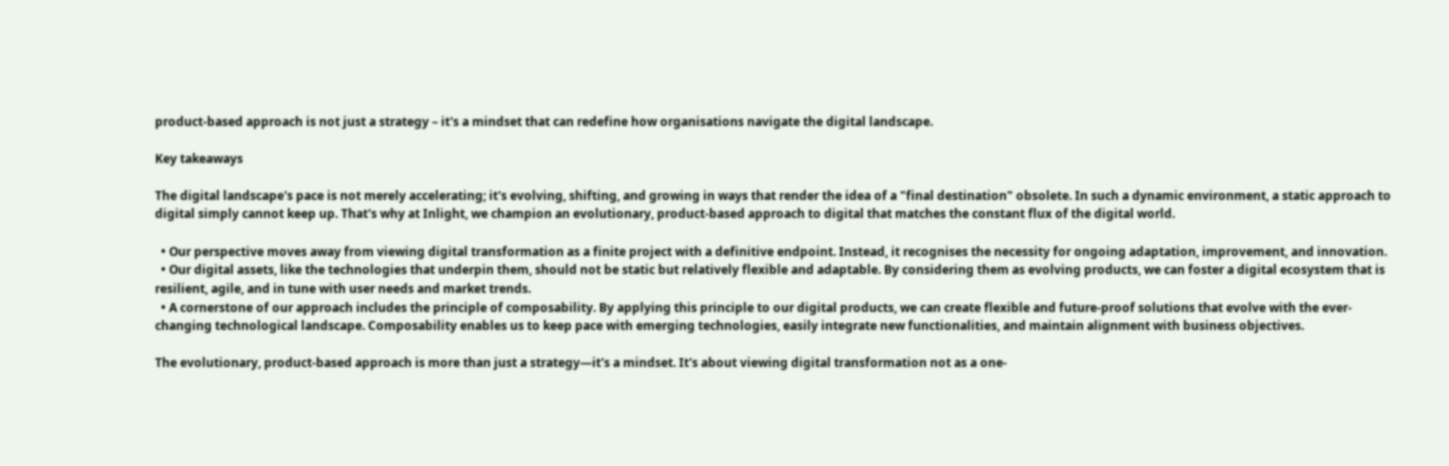product-based approach is not just a strategy – it's a mindset that can redefine how organisations navigate the digital landscape.

Key takeaways

The digital landscape's pace is not merely accelerating; it's evolving, shifting, and growing in ways that render the idea of a "final destination" obsolete. In such a dynamic environment, a static approach to digital simply cannot keep up. That's why at Inlight, we champion an evolutionary, product-based approach to digital that matches the constant flux of the digital world.

  • Our perspective moves away from viewing digital transformation as a finite project with a definitive endpoint. Instead, it recognises the necessity for ongoing adaptation, improvement, and innovation.
  • Our digital assets, like the technologies that underpin them, should not be static but relatively flexible and adaptable. By considering them as evolving products, we can foster a digital ecosystem that is resilient, agile, and in tune with user needs and market trends.
  • A cornerstone of our approach includes the principle of composability. By applying this principle to our digital products, we can create flexible and future-proof solutions that evolve with the ever-changing technological landscape. Composability enables us to keep pace with emerging technologies, easily integrate new functionalities, and maintain alignment with business objectives.

The evolutionary, product-based approach is more than just a strategy—it's a mindset. It's about viewing digital transformation not as a one-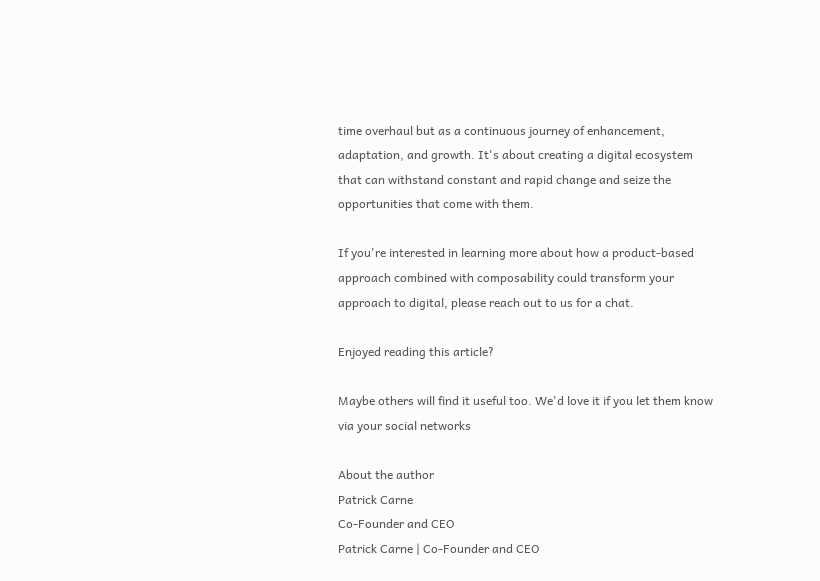time overhaul but as a continuous journey of enhancement, adaptation, and growth. It's about creating a digital ecosystem that can withstand constant and rapid change and seize the opportunities that come with them.

If you're interested in learning more about how a product-based approach combined with composability could transform your approach to digital, please reach out to us for a chat.

Enjoyed reading this article?

Maybe others will find it useful too. We'd love it if you let them know via your social networks

About the author
Patrick Carne
Co-Founder and CEO
Patrick Carne | Co-Founder and CEO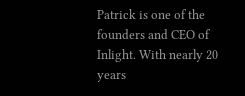Patrick is one of the founders and CEO of Inlight. With nearly 20 years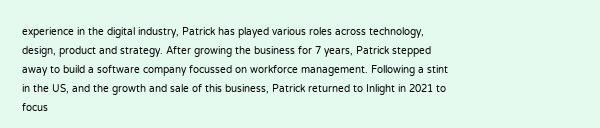experience in the digital industry, Patrick has played various roles across technology, design, product and strategy. After growing the business for 7 years, Patrick stepped away to build a software company focussed on workforce management. Following a stint in the US, and the growth and sale of this business, Patrick returned to Inlight in 2021 to focus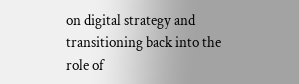on digital strategy and transitioning back into the role of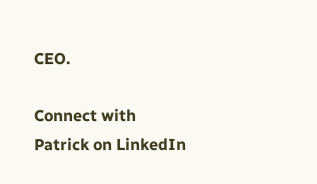CEO.

Connect with Patrick on LinkedIn